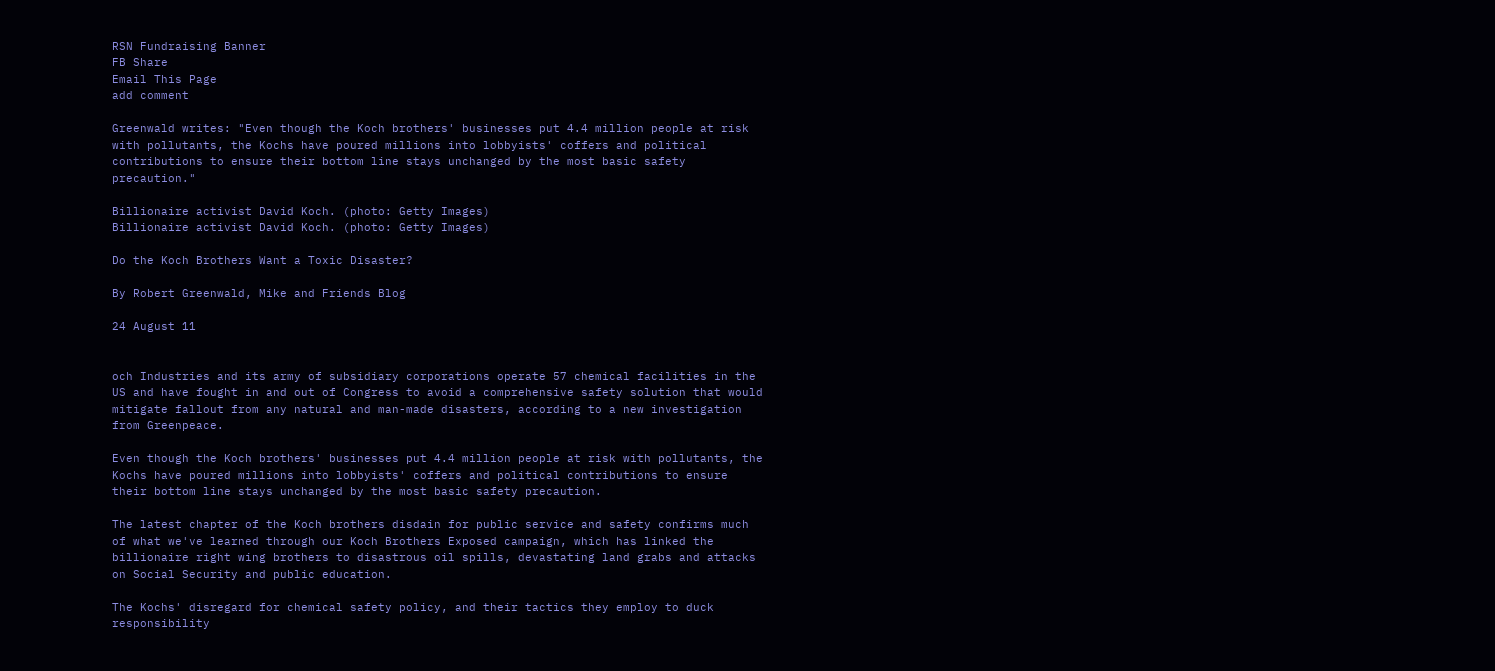RSN Fundraising Banner
FB Share
Email This Page
add comment

Greenwald writes: "Even though the Koch brothers' businesses put 4.4 million people at risk with pollutants, the Kochs have poured millions into lobbyists' coffers and political contributions to ensure their bottom line stays unchanged by the most basic safety precaution."

Billionaire activist David Koch. (photo: Getty Images)
Billionaire activist David Koch. (photo: Getty Images)

Do the Koch Brothers Want a Toxic Disaster?

By Robert Greenwald, Mike and Friends Blog

24 August 11


och Industries and its army of subsidiary corporations operate 57 chemical facilities in the US and have fought in and out of Congress to avoid a comprehensive safety solution that would mitigate fallout from any natural and man-made disasters, according to a new investigation from Greenpeace.

Even though the Koch brothers' businesses put 4.4 million people at risk with pollutants, the Kochs have poured millions into lobbyists' coffers and political contributions to ensure their bottom line stays unchanged by the most basic safety precaution.

The latest chapter of the Koch brothers disdain for public service and safety confirms much of what we've learned through our Koch Brothers Exposed campaign, which has linked the billionaire right wing brothers to disastrous oil spills, devastating land grabs and attacks on Social Security and public education.

The Kochs' disregard for chemical safety policy, and their tactics they employ to duck responsibility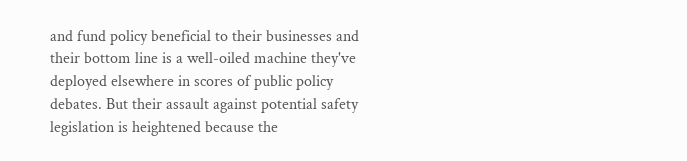and fund policy beneficial to their businesses and their bottom line is a well-oiled machine they've deployed elsewhere in scores of public policy debates. But their assault against potential safety legislation is heightened because the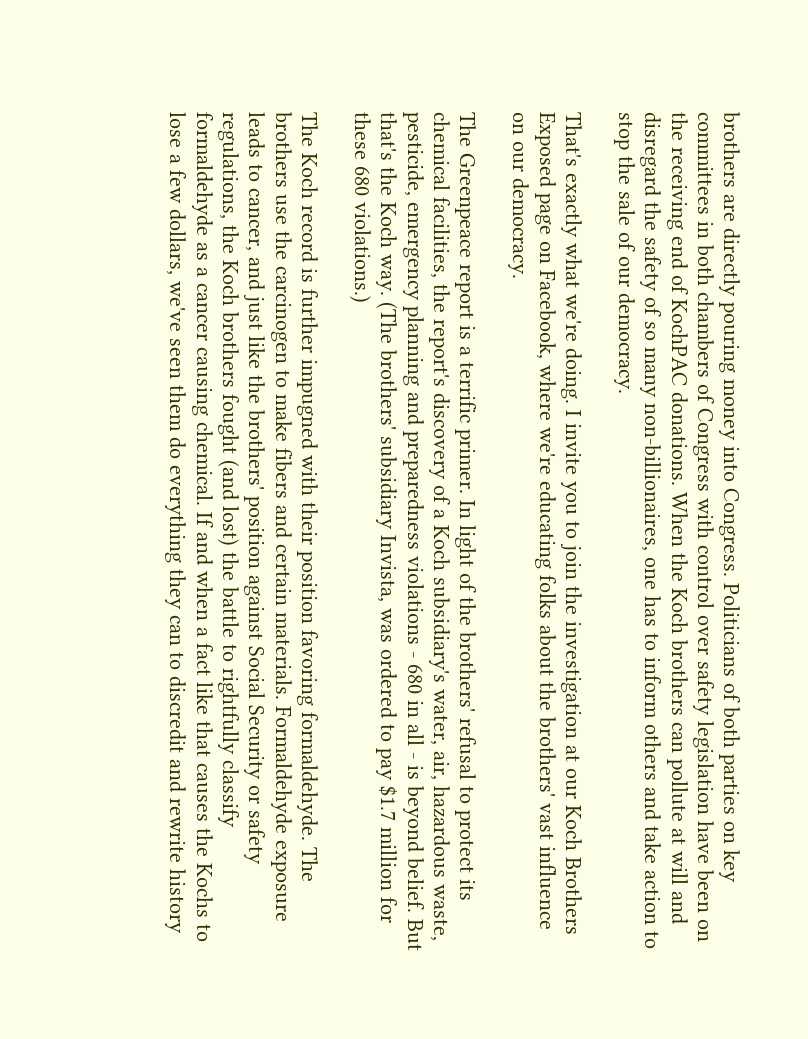brothers are directly pouring money into Congress. Politicians of both parties on key committees in both chambers of Congress with control over safety legislation have been on the receiving end of KochPAC donations. When the Koch brothers can pollute at will and disregard the safety of so many non-billionaires, one has to inform others and take action to stop the sale of our democracy.

That's exactly what we're doing. I invite you to join the investigation at our Koch Brothers Exposed page on Facebook, where we're educating folks about the brothers' vast influence on our democracy.

The Greenpeace report is a terrific primer. In light of the brothers' refusal to protect its chemical facilities, the report's discovery of a Koch subsidiary's water, air, hazardous waste, pesticide, emergency planning and preparedness violations - 680 in all - is beyond belief. But that's the Koch way. (The brothers' subsidiary Invista, was ordered to pay $1.7 million for these 680 violations.)

The Koch record is further impugned with their position favoring formaldehyde. The brothers use the carcinogen to make fibers and certain materials. Formaldehyde exposure leads to cancer, and just like the brothers' position against Social Security or safety regulations, the Koch brothers fought (and lost) the battle to rightfully classify formaldehyde as a cancer causing chemical. If and when a fact like that causes the Kochs to lose a few dollars, we've seen them do everything they can to discredit and rewrite history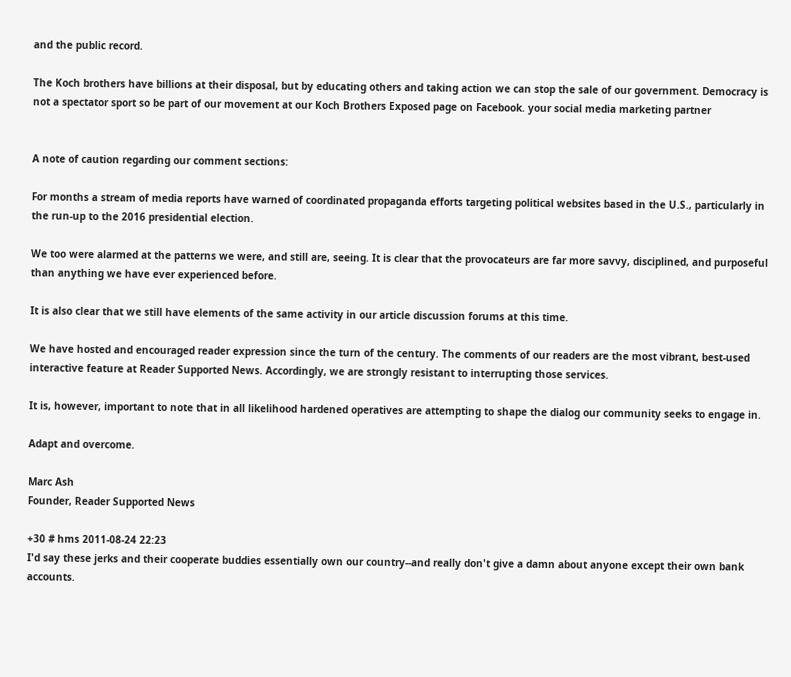and the public record.

The Koch brothers have billions at their disposal, but by educating others and taking action we can stop the sale of our government. Democracy is not a spectator sport so be part of our movement at our Koch Brothers Exposed page on Facebook. your social media marketing partner


A note of caution regarding our comment sections:

For months a stream of media reports have warned of coordinated propaganda efforts targeting political websites based in the U.S., particularly in the run-up to the 2016 presidential election.

We too were alarmed at the patterns we were, and still are, seeing. It is clear that the provocateurs are far more savvy, disciplined, and purposeful than anything we have ever experienced before.

It is also clear that we still have elements of the same activity in our article discussion forums at this time.

We have hosted and encouraged reader expression since the turn of the century. The comments of our readers are the most vibrant, best-used interactive feature at Reader Supported News. Accordingly, we are strongly resistant to interrupting those services.

It is, however, important to note that in all likelihood hardened operatives are attempting to shape the dialog our community seeks to engage in.

Adapt and overcome.

Marc Ash
Founder, Reader Supported News

+30 # hms 2011-08-24 22:23
I'd say these jerks and their cooperate buddies essentially own our country--and really don't give a damn about anyone except their own bank accounts.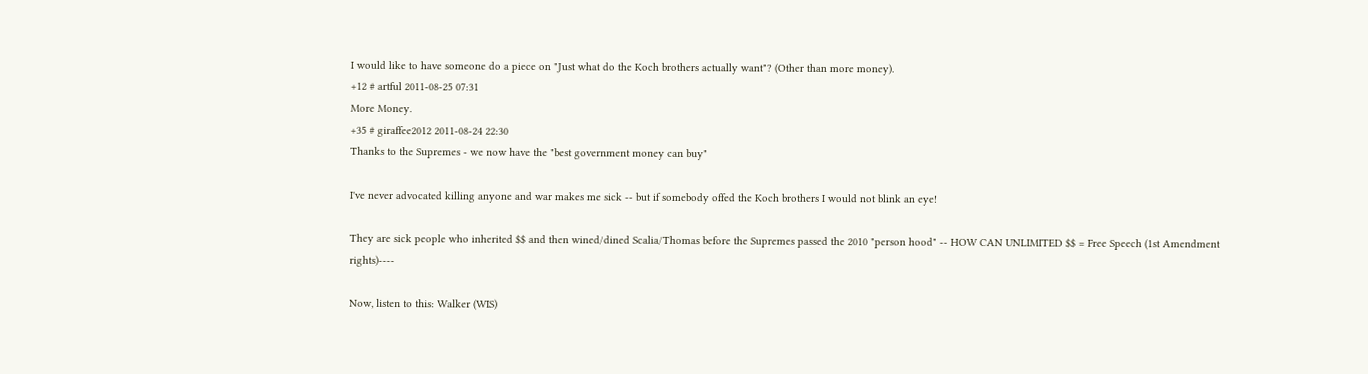I would like to have someone do a piece on "Just what do the Koch brothers actually want"? (Other than more money).
+12 # artful 2011-08-25 07:31
More Money.
+35 # giraffee2012 2011-08-24 22:30
Thanks to the Supremes - we now have the "best government money can buy"

I've never advocated killing anyone and war makes me sick -- but if somebody offed the Koch brothers I would not blink an eye!

They are sick people who inherited $$ and then wined/dined Scalia/Thomas before the Supremes passed the 2010 "person hood" -- HOW CAN UNLIMITED $$ = Free Speech (1st Amendment rights)----

Now, listen to this: Walker (WIS)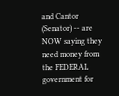and Cantor (Senator) -- are NOW saying they need money from the FEDERAL government for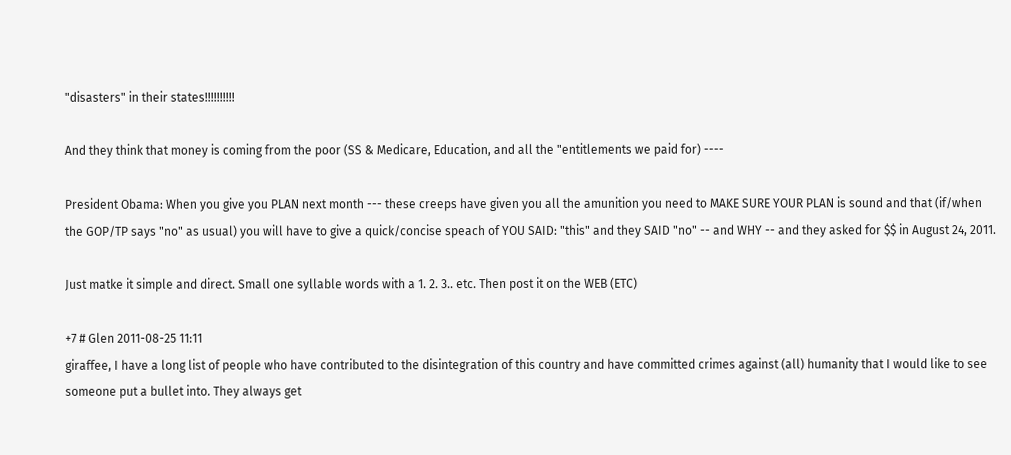"disasters" in their states!!!!!!!!!!

And they think that money is coming from the poor (SS & Medicare, Education, and all the "entitlements we paid for) ----

President Obama: When you give you PLAN next month --- these creeps have given you all the amunition you need to MAKE SURE YOUR PLAN is sound and that (if/when the GOP/TP says "no" as usual) you will have to give a quick/concise speach of YOU SAID: "this" and they SAID "no" -- and WHY -- and they asked for $$ in August 24, 2011.

Just matke it simple and direct. Small one syllable words with a 1. 2. 3.. etc. Then post it on the WEB (ETC)

+7 # Glen 2011-08-25 11:11
giraffee, I have a long list of people who have contributed to the disintegration of this country and have committed crimes against (all) humanity that I would like to see someone put a bullet into. They always get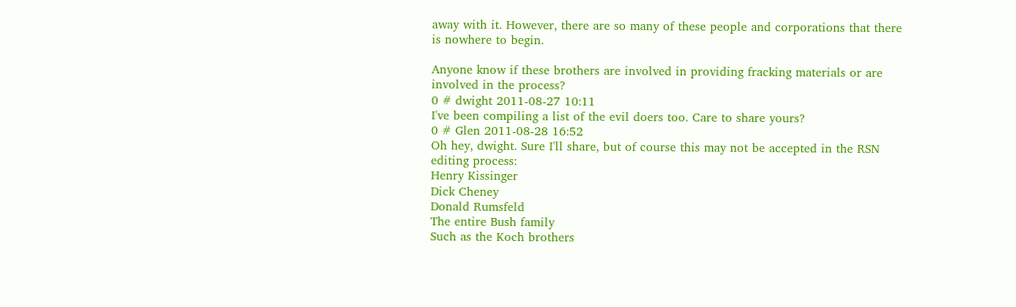away with it. However, there are so many of these people and corporations that there is nowhere to begin.

Anyone know if these brothers are involved in providing fracking materials or are involved in the process?
0 # dwight 2011-08-27 10:11
I've been compiling a list of the evil doers too. Care to share yours?
0 # Glen 2011-08-28 16:52
Oh hey, dwight. Sure I'll share, but of course this may not be accepted in the RSN editing process:
Henry Kissinger
Dick Cheney
Donald Rumsfeld
The entire Bush family
Such as the Koch brothers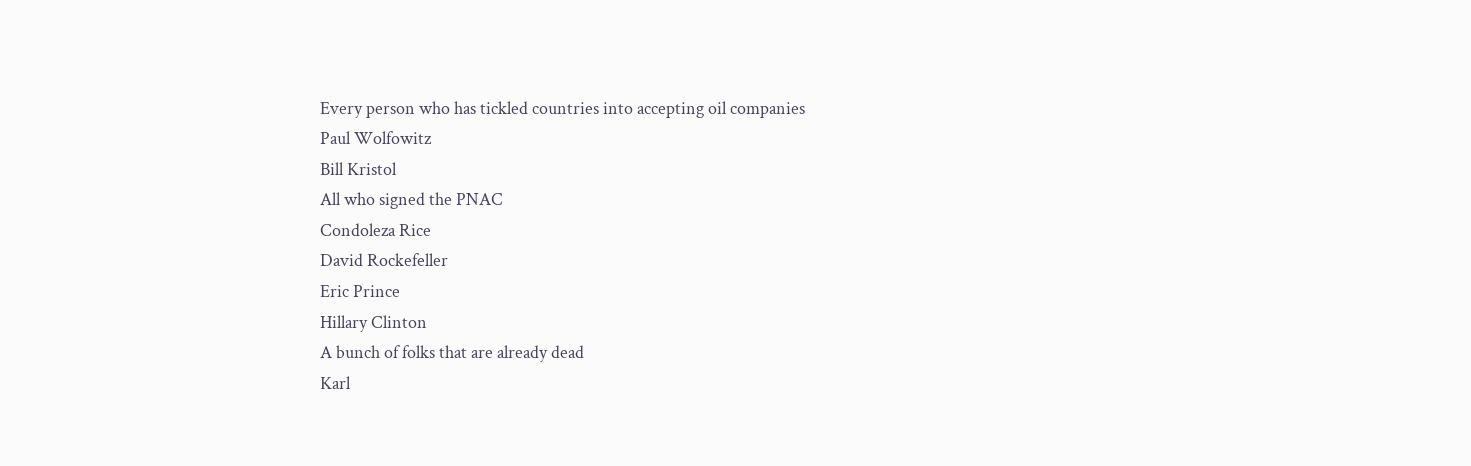Every person who has tickled countries into accepting oil companies
Paul Wolfowitz
Bill Kristol
All who signed the PNAC
Condoleza Rice
David Rockefeller
Eric Prince
Hillary Clinton
A bunch of folks that are already dead
Karl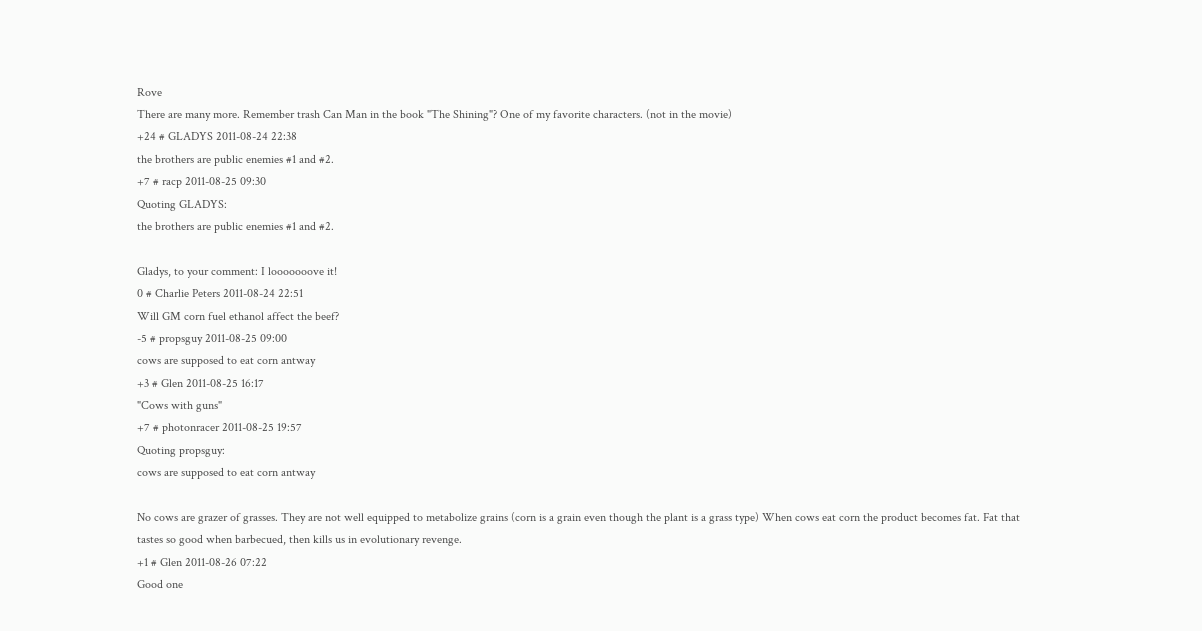Rove
There are many more. Remember trash Can Man in the book "The Shining"? One of my favorite characters. (not in the movie)
+24 # GLADYS 2011-08-24 22:38
the brothers are public enemies #1 and #2.
+7 # racp 2011-08-25 09:30
Quoting GLADYS:
the brothers are public enemies #1 and #2.

Gladys, to your comment: I looooooove it!
0 # Charlie Peters 2011-08-24 22:51
Will GM corn fuel ethanol affect the beef?
-5 # propsguy 2011-08-25 09:00
cows are supposed to eat corn antway
+3 # Glen 2011-08-25 16:17
"Cows with guns"
+7 # photonracer 2011-08-25 19:57
Quoting propsguy:
cows are supposed to eat corn antway

No cows are grazer of grasses. They are not well equipped to metabolize grains (corn is a grain even though the plant is a grass type) When cows eat corn the product becomes fat. Fat that tastes so good when barbecued, then kills us in evolutionary revenge.
+1 # Glen 2011-08-26 07:22
Good one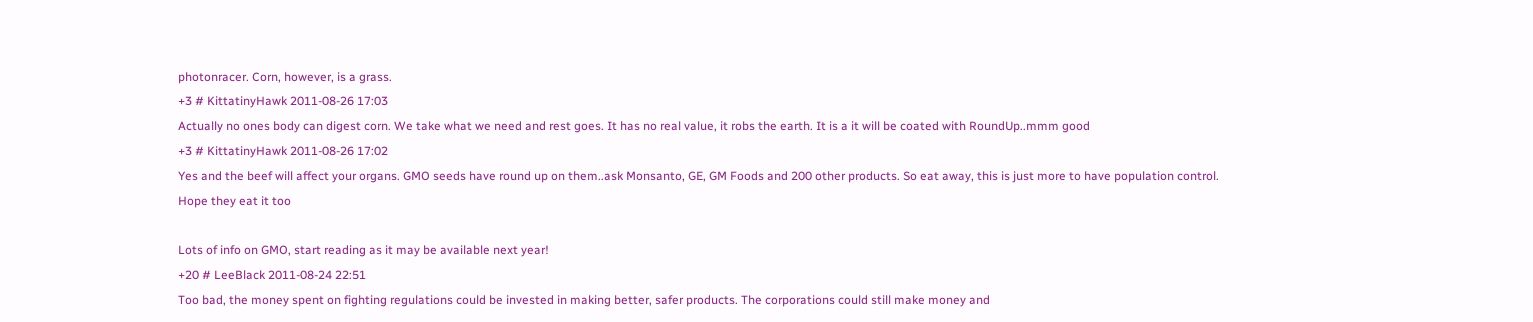photonracer. Corn, however, is a grass.
+3 # KittatinyHawk 2011-08-26 17:03
Actually no ones body can digest corn. We take what we need and rest goes. It has no real value, it robs the earth. It is a it will be coated with RoundUp..mmm good
+3 # KittatinyHawk 2011-08-26 17:02
Yes and the beef will affect your organs. GMO seeds have round up on them..ask Monsanto, GE, GM Foods and 200 other products. So eat away, this is just more to have population control.
Hope they eat it too

Lots of info on GMO, start reading as it may be available next year!
+20 # LeeBlack 2011-08-24 22:51
Too bad, the money spent on fighting regulations could be invested in making better, safer products. The corporations could still make money and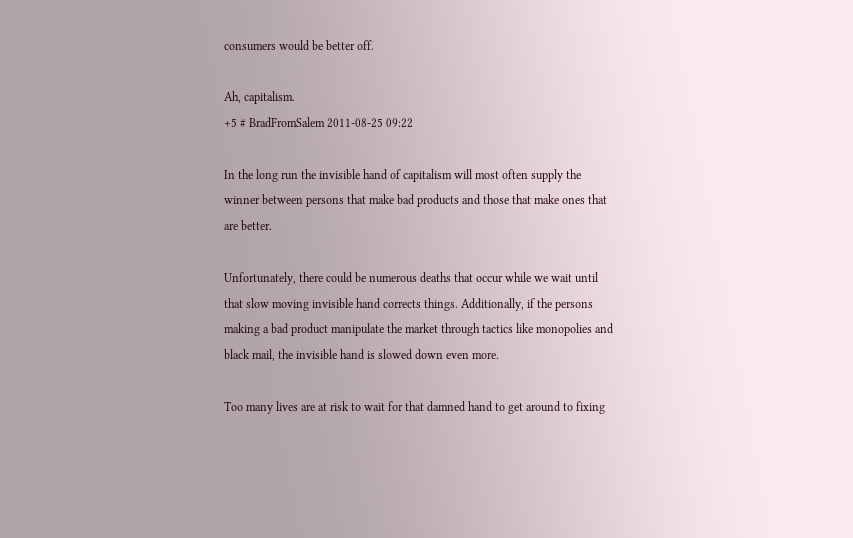consumers would be better off.

Ah, capitalism.
+5 # BradFromSalem 2011-08-25 09:22

In the long run the invisible hand of capitalism will most often supply the winner between persons that make bad products and those that make ones that are better.

Unfortunately, there could be numerous deaths that occur while we wait until that slow moving invisible hand corrects things. Additionally, if the persons making a bad product manipulate the market through tactics like monopolies and black mail, the invisible hand is slowed down even more.

Too many lives are at risk to wait for that damned hand to get around to fixing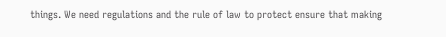things. We need regulations and the rule of law to protect ensure that making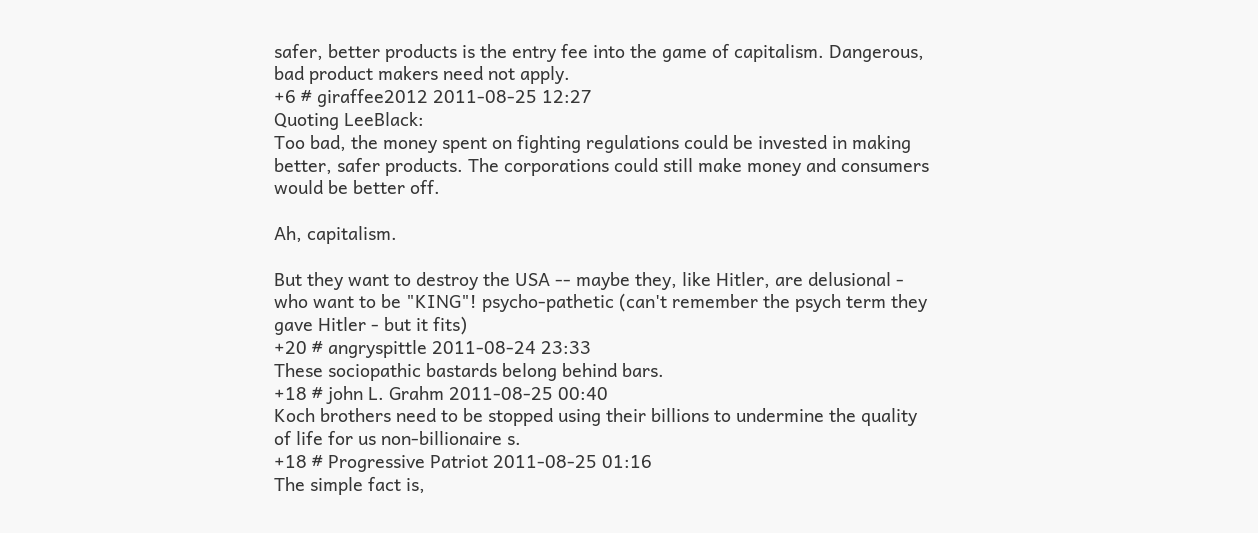safer, better products is the entry fee into the game of capitalism. Dangerous, bad product makers need not apply.
+6 # giraffee2012 2011-08-25 12:27
Quoting LeeBlack:
Too bad, the money spent on fighting regulations could be invested in making better, safer products. The corporations could still make money and consumers would be better off.

Ah, capitalism.

But they want to destroy the USA -- maybe they, like Hitler, are delusional - who want to be "KING"! psycho-pathetic (can't remember the psych term they gave Hitler - but it fits)
+20 # angryspittle 2011-08-24 23:33
These sociopathic bastards belong behind bars.
+18 # john L. Grahm 2011-08-25 00:40
Koch brothers need to be stopped using their billions to undermine the quality of life for us non-billionaire s.
+18 # Progressive Patriot 2011-08-25 01:16
The simple fact is,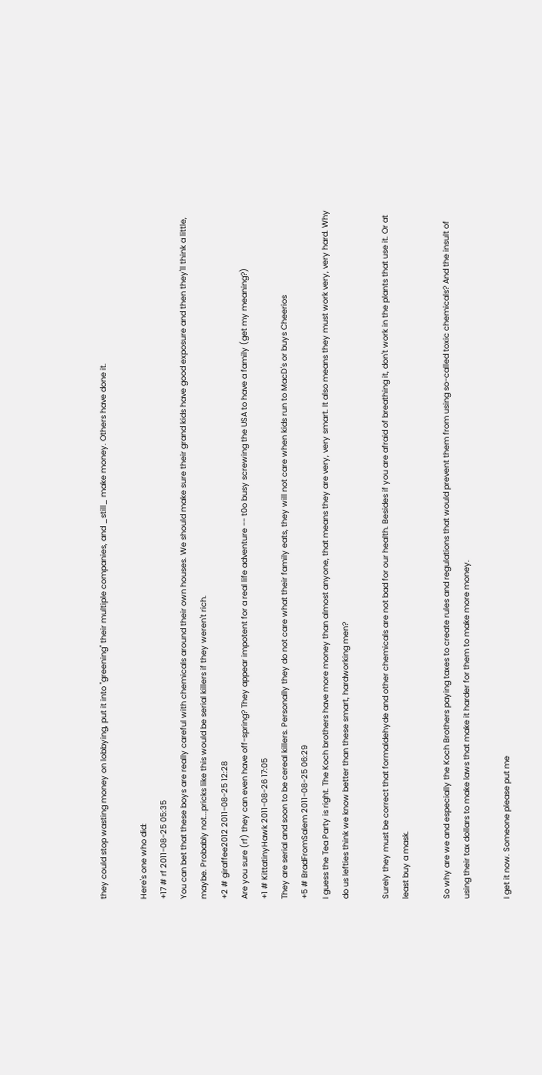they could stop wasting money on lobbying, put it into "greening" their multiple companies, and _still_ make money. Others have done it.

Here's one who did:
+17 # rf 2011-08-25 05:35
You can bet that these boys are really careful with chemicals around their own houses. We should make sure their grand kids have good exposure and then they'll think a little, maybe. Probably not...pricks like this would be serial killers if they weren't rich.
+2 # giraffee2012 2011-08-25 12:28
Are you sure (rf) they can even have off-spring? They appear impotent for a real life adventure -- t0o busy screwing the USA to have a family (get my meaning?)
+1 # KittatinyHawk 2011-08-26 17:05
They are serial and soon to be cereal killers. Personally they do not care what their family eats, they will not care when kids run to MacD's or buys Cheerios
+5 # BradFromSalem 2011-08-25 06:29
I guess the Tea Party is right. The Koch brothers have more money than almost anyone, that means they are very, very smart. It also means they must work very, very hard. Why do us lefties think we know better than these smart, hardworking men?

Surely they must be correct that formaldehyde and other chemicals are not bad for our health. Besides if you are afraid of breathing it, don't work in the plants that use it. Or at least buy a mask.

So why are we and especially the Koch Brothers paying taxes to create rules and regulations that would prevent them from using so-called toxic chemicals? And the insult of using their tax dollars to make laws that make it harder for them to make more money.

I get it now. Someone please put me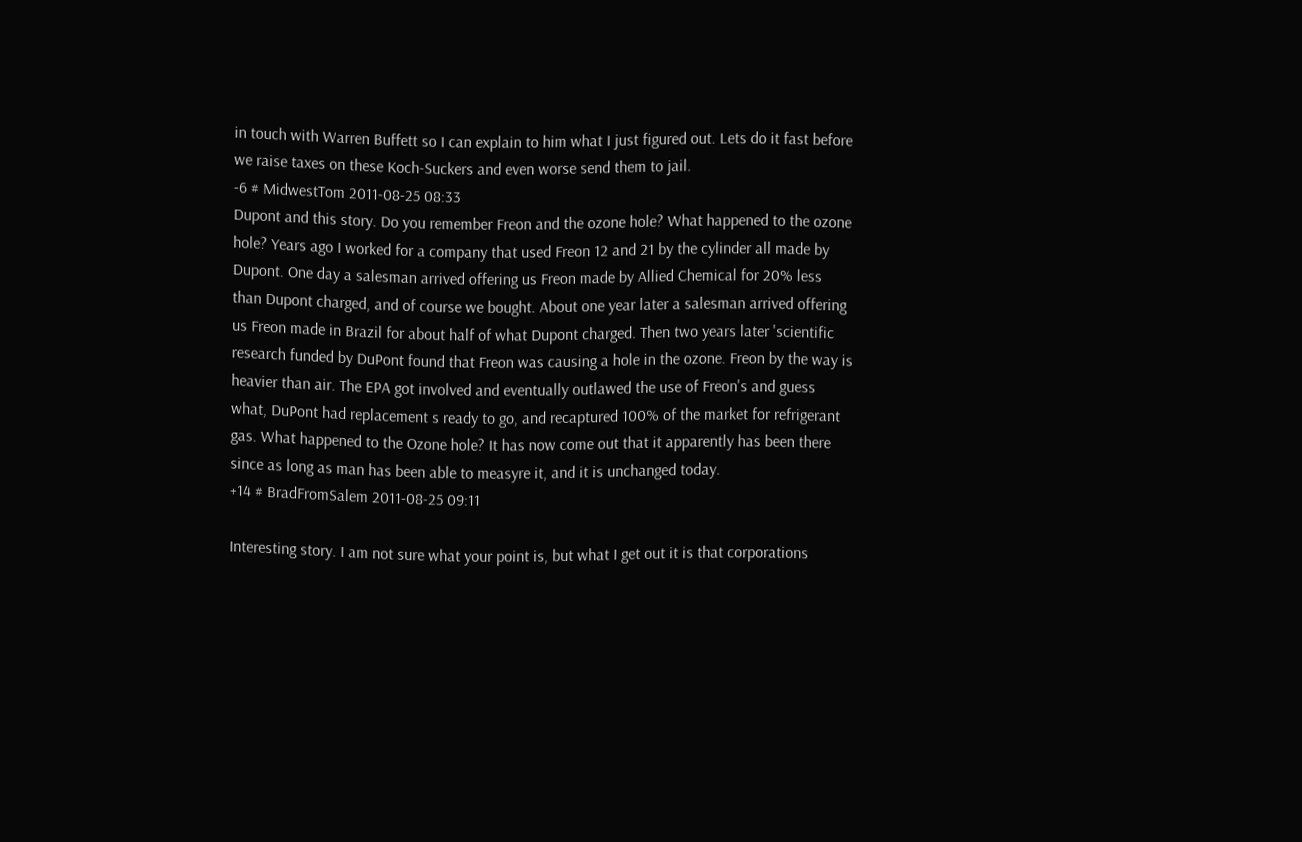in touch with Warren Buffett so I can explain to him what I just figured out. Lets do it fast before we raise taxes on these Koch-Suckers and even worse send them to jail.
-6 # MidwestTom 2011-08-25 08:33
Dupont and this story. Do you remember Freon and the ozone hole? What happened to the ozone hole? Years ago I worked for a company that used Freon 12 and 21 by the cylinder all made by Dupont. One day a salesman arrived offering us Freon made by Allied Chemical for 20% less than Dupont charged, and of course we bought. About one year later a salesman arrived offering us Freon made in Brazil for about half of what Dupont charged. Then two years later 'scientific research funded by DuPont found that Freon was causing a hole in the ozone. Freon by the way is heavier than air. The EPA got involved and eventually outlawed the use of Freon's and guess what, DuPont had replacement s ready to go, and recaptured 100% of the market for refrigerant gas. What happened to the Ozone hole? It has now come out that it apparently has been there since as long as man has been able to measyre it, and it is unchanged today.
+14 # BradFromSalem 2011-08-25 09:11

Interesting story. I am not sure what your point is, but what I get out it is that corporations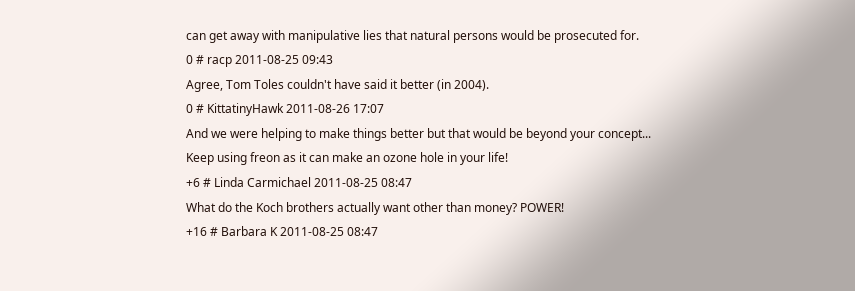can get away with manipulative lies that natural persons would be prosecuted for.
0 # racp 2011-08-25 09:43
Agree, Tom Toles couldn't have said it better (in 2004).
0 # KittatinyHawk 2011-08-26 17:07
And we were helping to make things better but that would be beyond your concept...
Keep using freon as it can make an ozone hole in your life!
+6 # Linda Carmichael 2011-08-25 08:47
What do the Koch brothers actually want other than money? POWER!
+16 # Barbara K 2011-08-25 08:47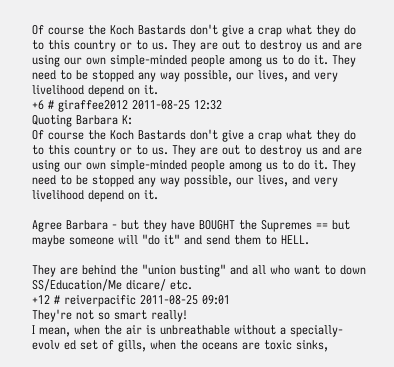Of course the Koch Bastards don't give a crap what they do to this country or to us. They are out to destroy us and are using our own simple-minded people among us to do it. They need to be stopped any way possible, our lives, and very livelihood depend on it.
+6 # giraffee2012 2011-08-25 12:32
Quoting Barbara K:
Of course the Koch Bastards don't give a crap what they do to this country or to us. They are out to destroy us and are using our own simple-minded people among us to do it. They need to be stopped any way possible, our lives, and very livelihood depend on it.

Agree Barbara - but they have BOUGHT the Supremes == but maybe someone will "do it" and send them to HELL.

They are behind the "union busting" and all who want to down SS/Education/Me dicare/ etc.
+12 # reiverpacific 2011-08-25 09:01
They're not so smart really!
I mean, when the air is unbreathable without a specially-evolv ed set of gills, when the oceans are toxic sinks,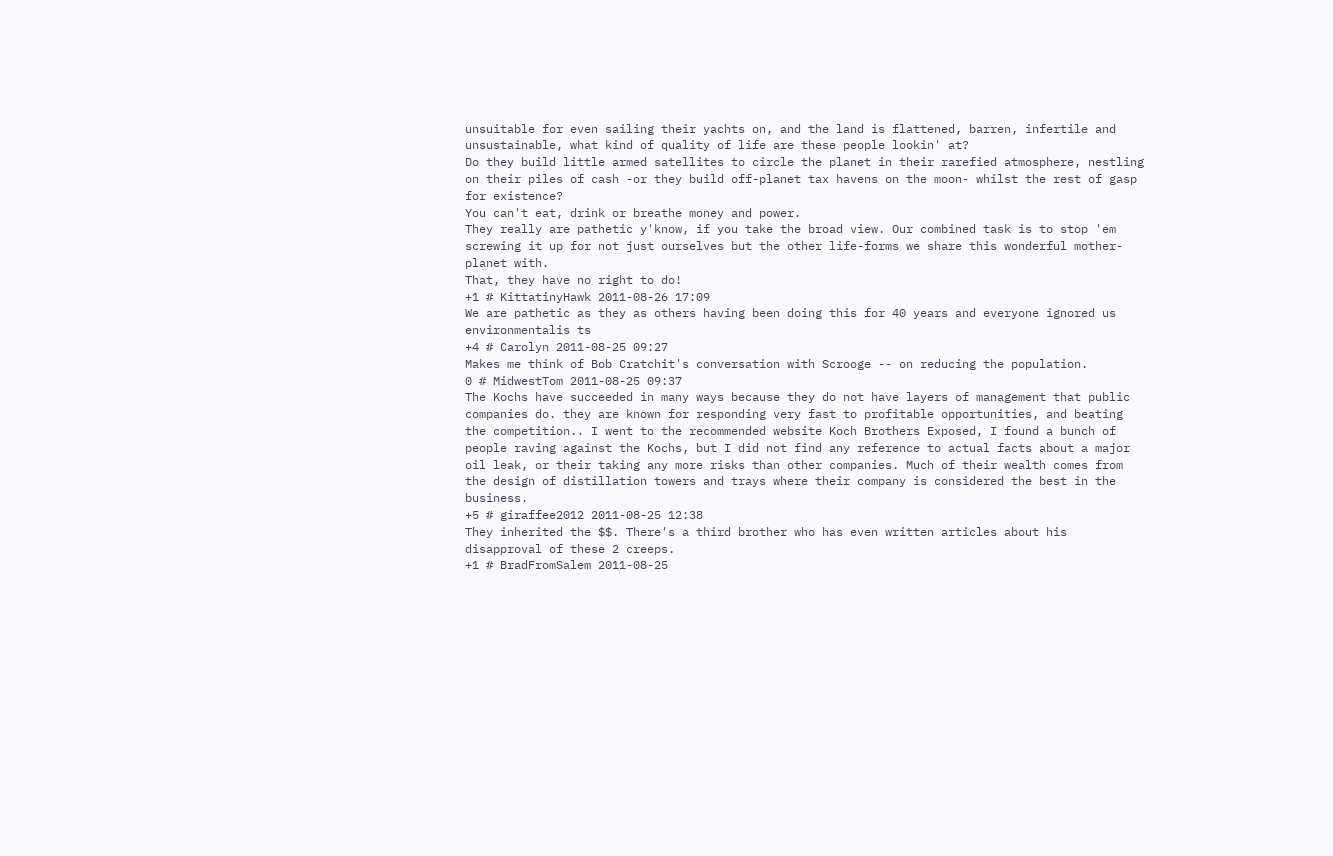unsuitable for even sailing their yachts on, and the land is flattened, barren, infertile and unsustainable, what kind of quality of life are these people lookin' at?
Do they build little armed satellites to circle the planet in their rarefied atmosphere, nestling on their piles of cash -or they build off-planet tax havens on the moon- whilst the rest of gasp for existence?
You can't eat, drink or breathe money and power.
They really are pathetic y'know, if you take the broad view. Our combined task is to stop 'em screwing it up for not just ourselves but the other life-forms we share this wonderful mother-planet with.
That, they have no right to do!
+1 # KittatinyHawk 2011-08-26 17:09
We are pathetic as they as others having been doing this for 40 years and everyone ignored us environmentalis ts
+4 # Carolyn 2011-08-25 09:27
Makes me think of Bob Cratchit's conversation with Scrooge -- on reducing the population.
0 # MidwestTom 2011-08-25 09:37
The Kochs have succeeded in many ways because they do not have layers of management that public companies do. they are known for responding very fast to profitable opportunities, and beating the competition.. I went to the recommended website Koch Brothers Exposed, I found a bunch of people raving against the Kochs, but I did not find any reference to actual facts about a major oil leak, or their taking any more risks than other companies. Much of their wealth comes from the design of distillation towers and trays where their company is considered the best in the business.
+5 # giraffee2012 2011-08-25 12:38
They inherited the $$. There's a third brother who has even written articles about his disapproval of these 2 creeps.
+1 # BradFromSalem 2011-08-25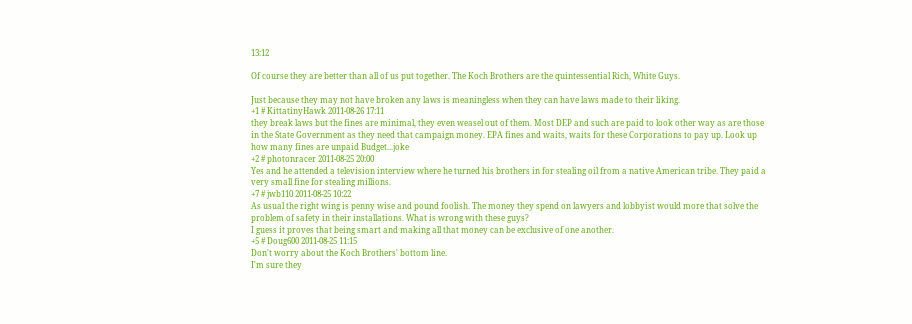13:12

Of course they are better than all of us put together. The Koch Brothers are the quintessential Rich, White Guys.

Just because they may not have broken any laws is meaningless when they can have laws made to their liking.
+1 # KittatinyHawk 2011-08-26 17:11
they break laws but the fines are minimal, they even weasel out of them. Most DEP and such are paid to look other way as are those in the State Government as they need that campaign money. EPA fines and waits, waits for these Corporations to pay up. Look up how many fines are unpaid Budget...joke
+2 # photonracer 2011-08-25 20:00
Yes and he attended a television interview where he turned his brothers in for stealing oil from a native American tribe. They paid a very small fine for stealing millions.
+7 # jwb110 2011-08-25 10:22
As usual the right wing is penny wise and pound foolish. The money they spend on lawyers and lobbyist would more that solve the problem of safety in their installations. What is wrong with these guys?
I guess it proves that being smart and making all that money can be exclusive of one another.
+5 # Doug600 2011-08-25 11:15
Don't worry about the Koch Brothers' bottom line.
I'm sure they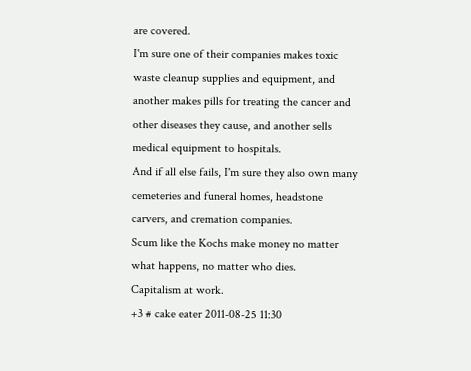are covered.
I'm sure one of their companies makes toxic waste cleanup supplies and equipment, and another makes pills for treating the cancer and other diseases they cause, and another sells medical equipment to hospitals.
And if all else fails, I'm sure they also own many cemeteries and funeral homes, headstone carvers, and cremation companies.
Scum like the Kochs make money no matter what happens, no matter who dies.
Capitalism at work.
+3 # cake eater 2011-08-25 11:30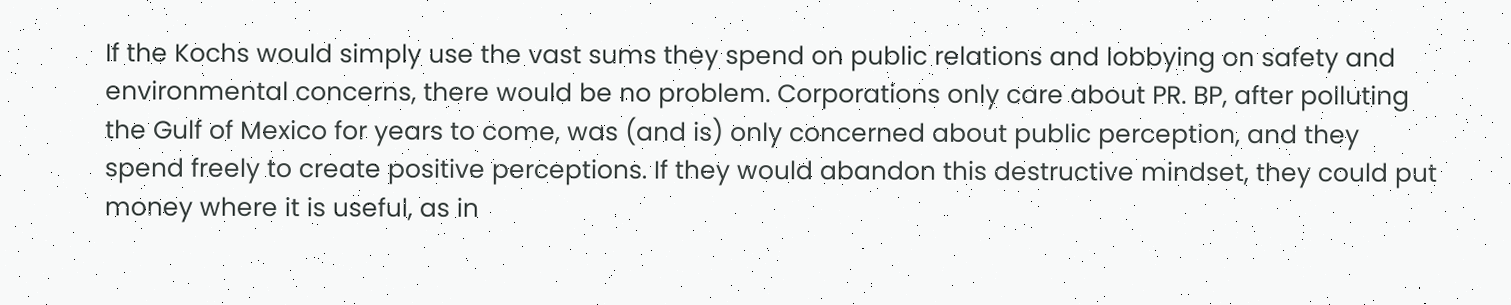If the Kochs would simply use the vast sums they spend on public relations and lobbying on safety and environmental concerns, there would be no problem. Corporations only care about PR. BP, after polluting the Gulf of Mexico for years to come, was (and is) only concerned about public perception, and they spend freely to create positive perceptions. If they would abandon this destructive mindset, they could put money where it is useful, as in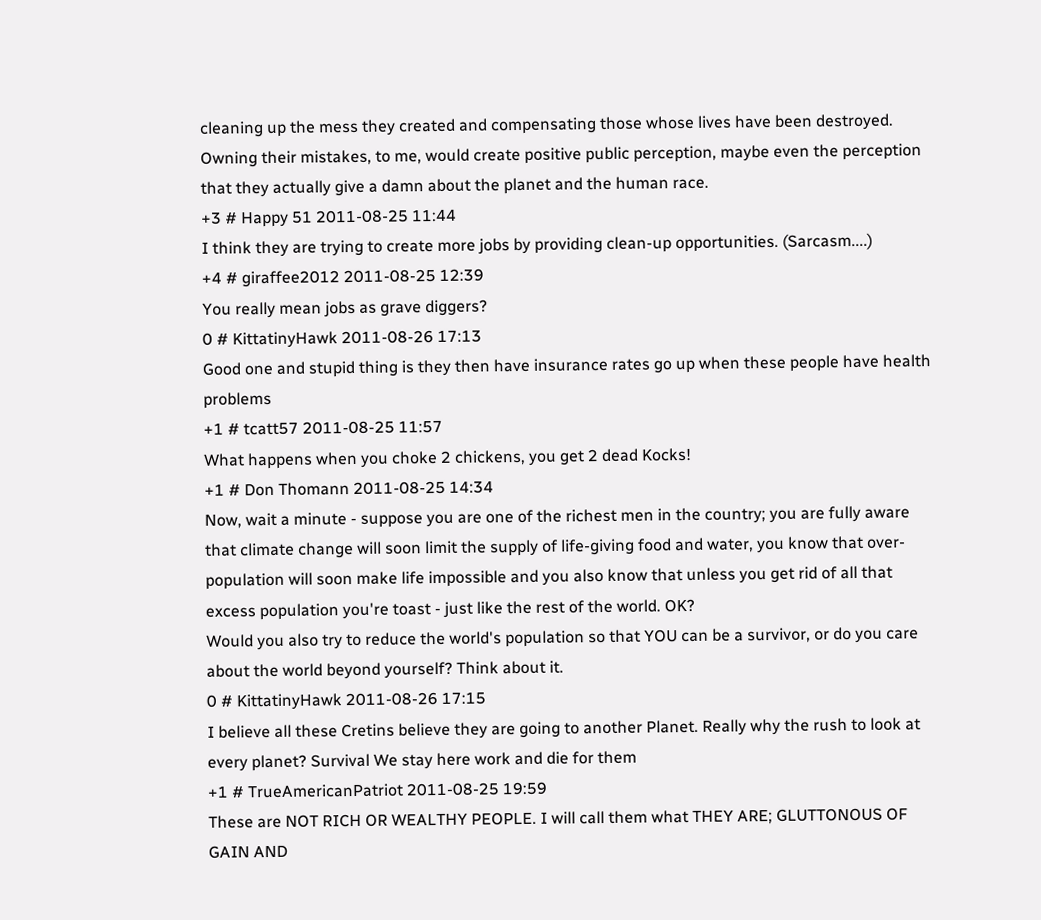cleaning up the mess they created and compensating those whose lives have been destroyed. Owning their mistakes, to me, would create positive public perception, maybe even the perception that they actually give a damn about the planet and the human race.
+3 # Happy 51 2011-08-25 11:44
I think they are trying to create more jobs by providing clean-up opportunities. (Sarcasm....)
+4 # giraffee2012 2011-08-25 12:39
You really mean jobs as grave diggers?
0 # KittatinyHawk 2011-08-26 17:13
Good one and stupid thing is they then have insurance rates go up when these people have health problems
+1 # tcatt57 2011-08-25 11:57
What happens when you choke 2 chickens, you get 2 dead Kocks!
+1 # Don Thomann 2011-08-25 14:34
Now, wait a minute - suppose you are one of the richest men in the country; you are fully aware that climate change will soon limit the supply of life-giving food and water, you know that over-population will soon make life impossible and you also know that unless you get rid of all that excess population you're toast - just like the rest of the world. OK?
Would you also try to reduce the world's population so that YOU can be a survivor, or do you care about the world beyond yourself? Think about it.
0 # KittatinyHawk 2011-08-26 17:15
I believe all these Cretins believe they are going to another Planet. Really why the rush to look at every planet? Survival We stay here work and die for them
+1 # TrueAmericanPatriot 2011-08-25 19:59
These are NOT RICH OR WEALTHY PEOPLE. I will call them what THEY ARE; GLUTTONOUS OF GAIN AND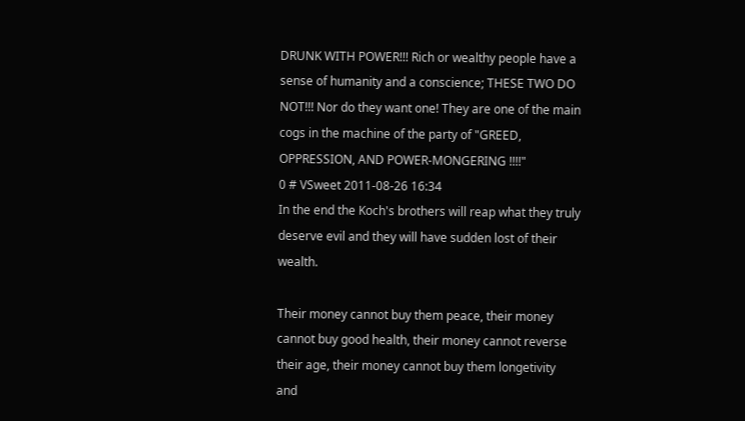DRUNK WITH POWER!!! Rich or wealthy people have a sense of humanity and a conscience; THESE TWO DO NOT!!! Nor do they want one! They are one of the main cogs in the machine of the party of "GREED, OPPRESSION, AND POWER-MONGERING !!!!"
0 # VSweet 2011-08-26 16:34
In the end the Koch's brothers will reap what they truly deserve evil and they will have sudden lost of their wealth.

Their money cannot buy them peace, their money cannot buy good health, their money cannot reverse their age, their money cannot buy them longetivity and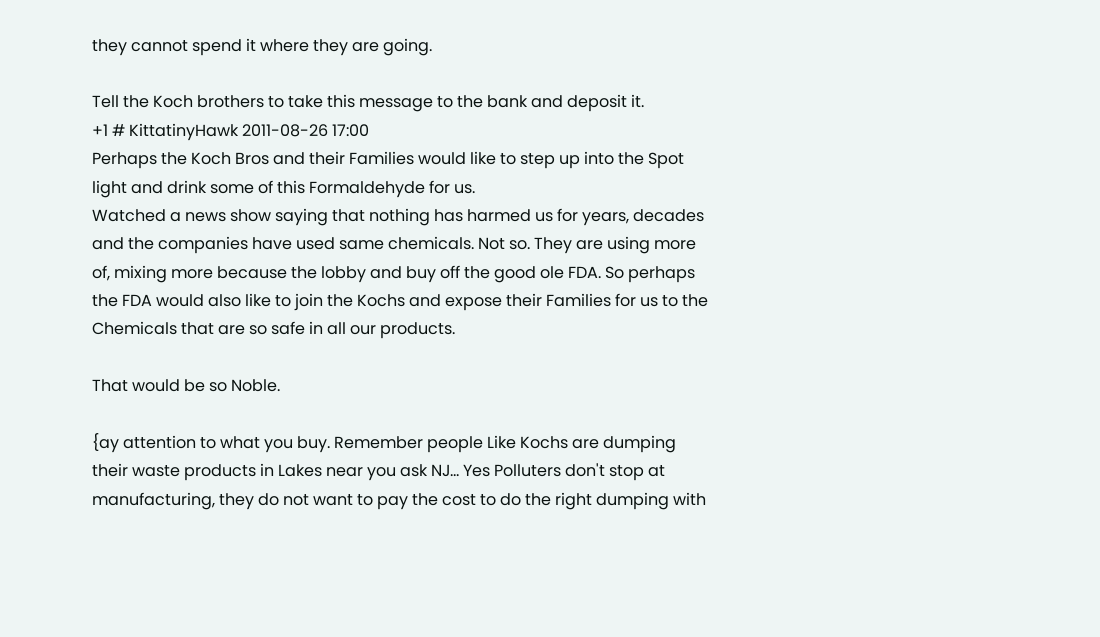they cannot spend it where they are going.

Tell the Koch brothers to take this message to the bank and deposit it.
+1 # KittatinyHawk 2011-08-26 17:00
Perhaps the Koch Bros and their Families would like to step up into the Spot
light and drink some of this Formaldehyde for us.
Watched a news show saying that nothing has harmed us for years, decades and the companies have used same chemicals. Not so. They are using more of, mixing more because the lobby and buy off the good ole FDA. So perhaps the FDA would also like to join the Kochs and expose their Families for us to the Chemicals that are so safe in all our products.

That would be so Noble.

{ay attention to what you buy. Remember people Like Kochs are dumping their waste products in Lakes near you ask NJ... Yes Polluters don't stop at manufacturing, they do not want to pay the cost to do the right dumping with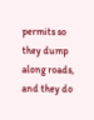permits so they dump along roads, and they do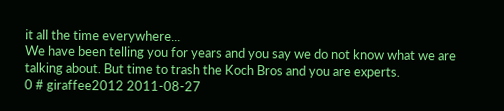it all the time everywhere...
We have been telling you for years and you say we do not know what we are talking about. But time to trash the Koch Bros and you are experts.
0 # giraffee2012 2011-08-27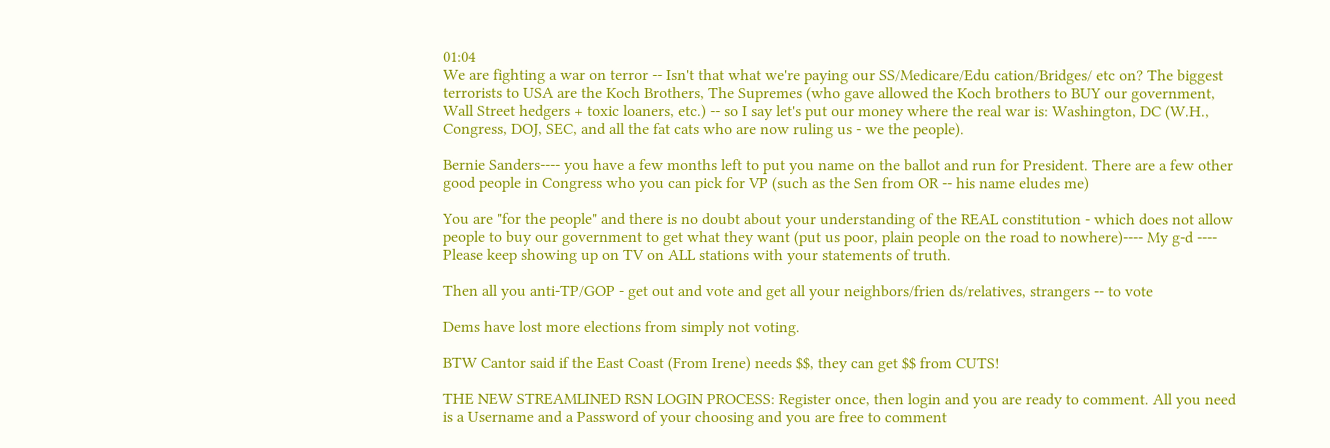01:04
We are fighting a war on terror -- Isn't that what we're paying our SS/Medicare/Edu cation/Bridges/ etc on? The biggest terrorists to USA are the Koch Brothers, The Supremes (who gave allowed the Koch brothers to BUY our government, Wall Street hedgers + toxic loaners, etc.) -- so I say let's put our money where the real war is: Washington, DC (W.H., Congress, DOJ, SEC, and all the fat cats who are now ruling us - we the people).

Bernie Sanders---- you have a few months left to put you name on the ballot and run for President. There are a few other good people in Congress who you can pick for VP (such as the Sen from OR -- his name eludes me)

You are "for the people" and there is no doubt about your understanding of the REAL constitution - which does not allow people to buy our government to get what they want (put us poor, plain people on the road to nowhere)---- My g-d ---- Please keep showing up on TV on ALL stations with your statements of truth.

Then all you anti-TP/GOP - get out and vote and get all your neighbors/frien ds/relatives, strangers -- to vote

Dems have lost more elections from simply not voting.

BTW Cantor said if the East Coast (From Irene) needs $$, they can get $$ from CUTS!

THE NEW STREAMLINED RSN LOGIN PROCESS: Register once, then login and you are ready to comment. All you need is a Username and a Password of your choosing and you are free to comment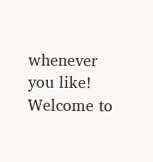whenever you like! Welcome to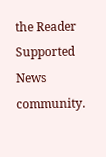the Reader Supported News community.